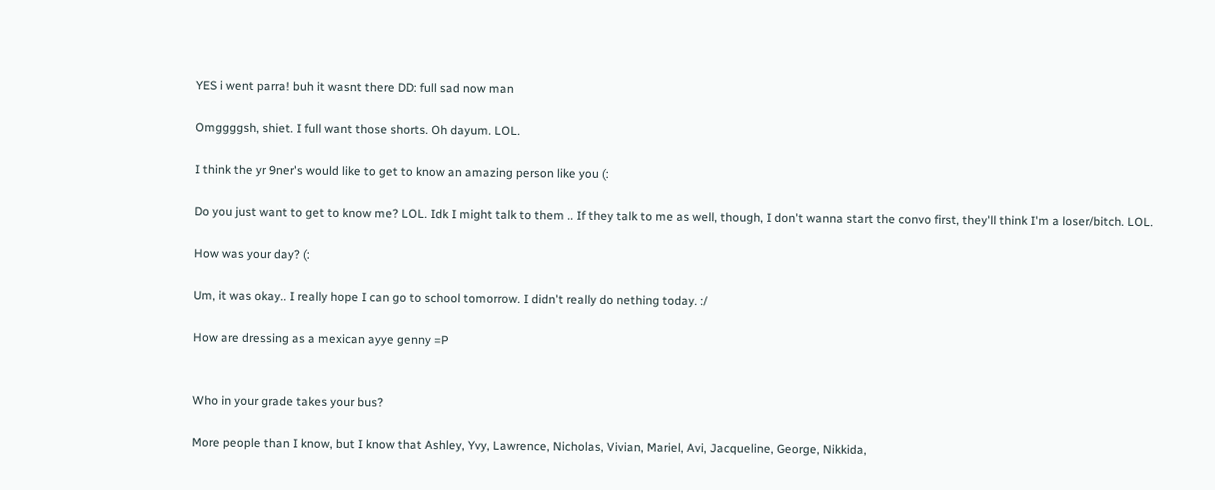YES i went parra! buh it wasnt there DD: full sad now man

Omggggsh, shiet. I full want those shorts. Oh dayum. LOL.

I think the yr 9ner's would like to get to know an amazing person like you (:

Do you just want to get to know me? LOL. Idk I might talk to them .. If they talk to me as well, though, I don't wanna start the convo first, they'll think I'm a loser/bitch. LOL.

How was your day? (:

Um, it was okay.. I really hope I can go to school tomorrow. I didn't really do nething today. :/

How are dressing as a mexican ayye genny =P


Who in your grade takes your bus?

More people than I know, but I know that Ashley, Yvy, Lawrence, Nicholas, Vivian, Mariel, Avi, Jacqueline, George, Nikkida,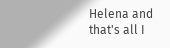Helena and that's all I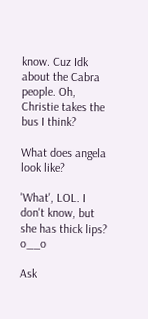know. Cuz Idk about the Cabra people. Oh, Christie takes the bus I think?

What does angela look like?

'What', LOL. I don't know, but she has thick lips? o__o

Ask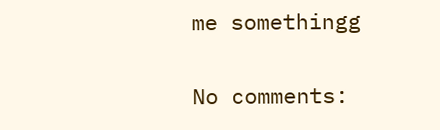me somethingg

No comments: